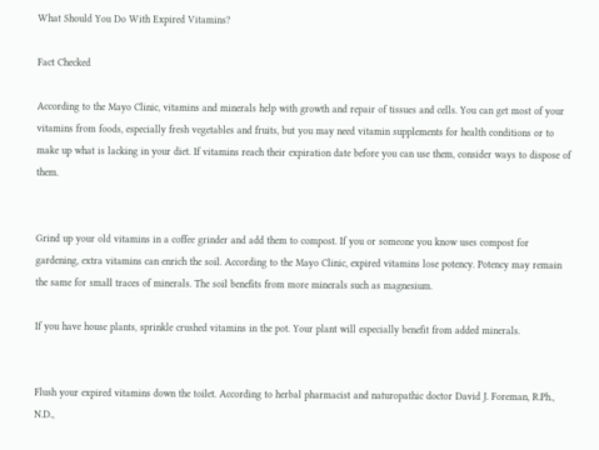What Should You Do With Expired Vitamins?

Fact Checked

According to the Mayo Clinic, vitamins and minerals help with growth and repair of tissues and cells. You can get most of your vitamins from foods, especially fresh vegetables and fruits, but you may need vitamin supplements for health conditions or to make up what is lacking in your diet. If vitamins reach their expiration date before you can use them, consider ways to dispose of them.


Grind up your old vitamins in a coffee grinder and add them to compost. If you or someone you know uses compost for gardening, extra vitamins can enrich the soil. According to the Mayo Clinic, expired vitamins lose potency. Potency may remain the same for small traces of minerals. The soil benefits from more minerals such as magnesium.

If you have house plants, sprinkle crushed vitamins in the pot. Your plant will especially benefit from added minerals.


Flush your expired vitamins down the toilet. According to herbal pharmacist and naturopathic doctor David J. Foreman, R.Ph., N.D.,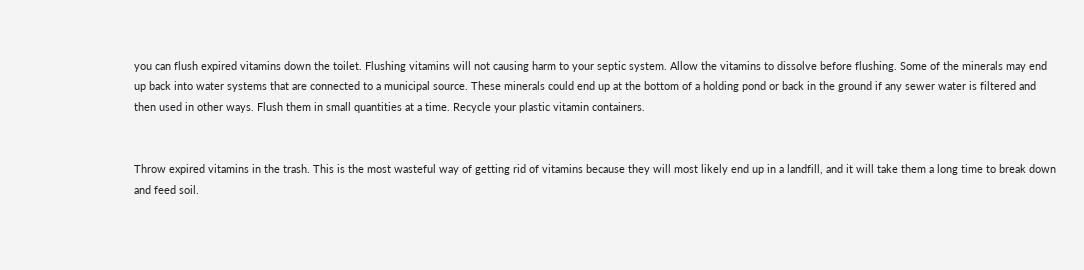you can flush expired vitamins down the toilet. Flushing vitamins will not causing harm to your septic system. Allow the vitamins to dissolve before flushing. Some of the minerals may end up back into water systems that are connected to a municipal source. These minerals could end up at the bottom of a holding pond or back in the ground if any sewer water is filtered and then used in other ways. Flush them in small quantities at a time. Recycle your plastic vitamin containers.


Throw expired vitamins in the trash. This is the most wasteful way of getting rid of vitamins because they will most likely end up in a landfill, and it will take them a long time to break down and feed soil.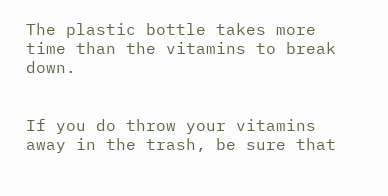The plastic bottle takes more time than the vitamins to break down.


If you do throw your vitamins away in the trash, be sure that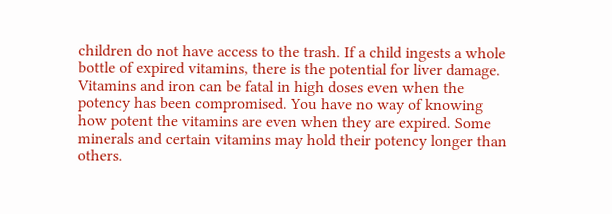children do not have access to the trash. If a child ingests a whole bottle of expired vitamins, there is the potential for liver damage. Vitamins and iron can be fatal in high doses even when the potency has been compromised. You have no way of knowing how potent the vitamins are even when they are expired. Some minerals and certain vitamins may hold their potency longer than others.